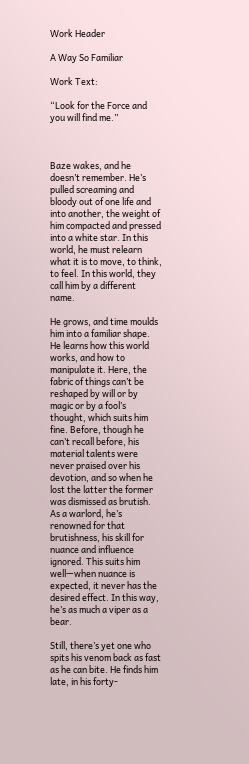Work Header

A Way So Familiar

Work Text:

“Look for the Force and you will find me.”



Baze wakes, and he doesn’t remember. He’s pulled screaming and bloody out of one life and into another, the weight of him compacted and pressed into a white star. In this world, he must relearn what it is to move, to think, to feel. In this world, they call him by a different name.

He grows, and time moulds him into a familiar shape. He learns how this world works, and how to manipulate it. Here, the fabric of things can’t be reshaped by will or by magic or by a fool’s thought, which suits him fine. Before, though he can’t recall before, his material talents were never praised over his devotion, and so when he lost the latter the former was dismissed as brutish. As a warlord, he’s renowned for that brutishness, his skill for nuance and influence ignored. This suits him well—when nuance is expected, it never has the desired effect. In this way, he’s as much a viper as a bear.

Still, there’s yet one who spits his venom back as fast as he can bite. He finds him late, in his forty-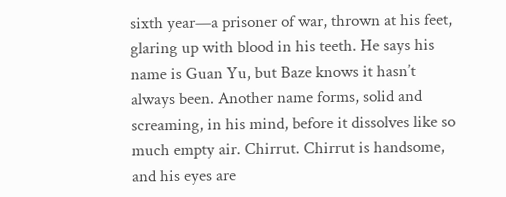sixth year—a prisoner of war, thrown at his feet, glaring up with blood in his teeth. He says his name is Guan Yu, but Baze knows it hasn’t always been. Another name forms, solid and screaming, in his mind, before it dissolves like so much empty air. Chirrut. Chirrut is handsome, and his eyes are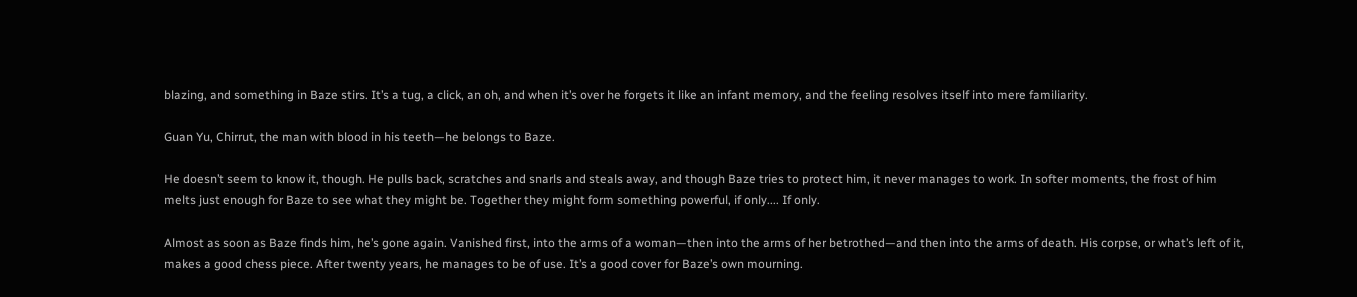blazing, and something in Baze stirs. It’s a tug, a click, an oh, and when it’s over he forgets it like an infant memory, and the feeling resolves itself into mere familiarity.

Guan Yu, Chirrut, the man with blood in his teeth—he belongs to Baze.

He doesn’t seem to know it, though. He pulls back, scratches and snarls and steals away, and though Baze tries to protect him, it never manages to work. In softer moments, the frost of him melts just enough for Baze to see what they might be. Together they might form something powerful, if only.... If only.

Almost as soon as Baze finds him, he’s gone again. Vanished first, into the arms of a woman—then into the arms of her betrothed—and then into the arms of death. His corpse, or what’s left of it, makes a good chess piece. After twenty years, he manages to be of use. It’s a good cover for Baze’s own mourning.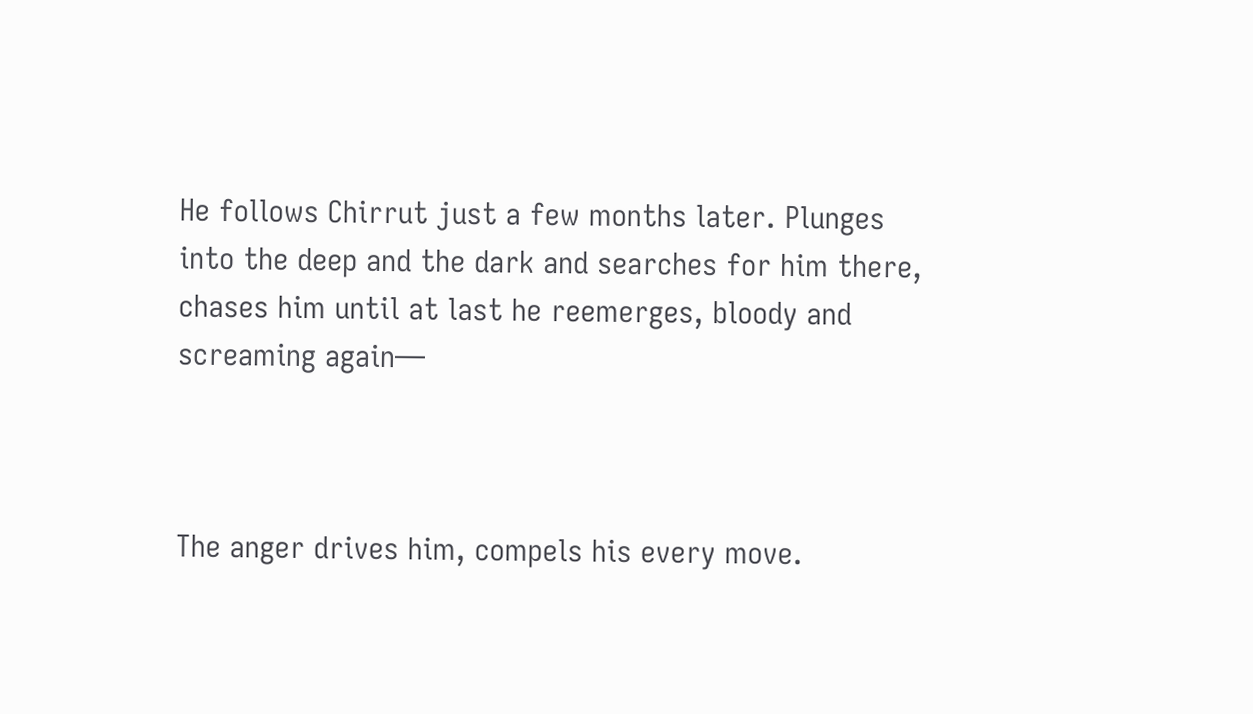He follows Chirrut just a few months later. Plunges into the deep and the dark and searches for him there, chases him until at last he reemerges, bloody and screaming again—



The anger drives him, compels his every move.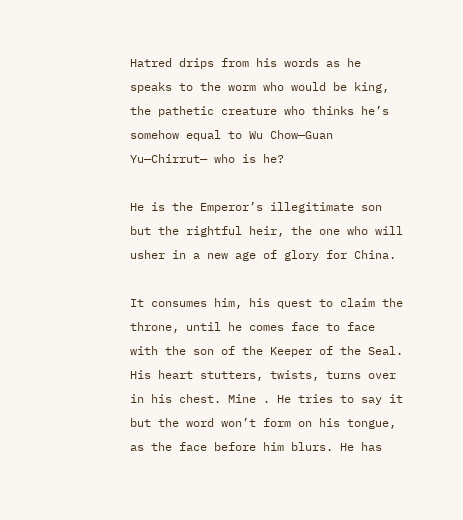Hatred drips from his words as he speaks to the worm who would be king, the pathetic creature who thinks he’s somehow equal to Wu Chow—Guan Yu—Chirrut— who is he?

He is the Emperor’s illegitimate son but the rightful heir, the one who will usher in a new age of glory for China.

It consumes him, his quest to claim the throne, until he comes face to face with the son of the Keeper of the Seal. His heart stutters, twists, turns over in his chest. Mine . He tries to say it but the word won’t form on his tongue, as the face before him blurs. He has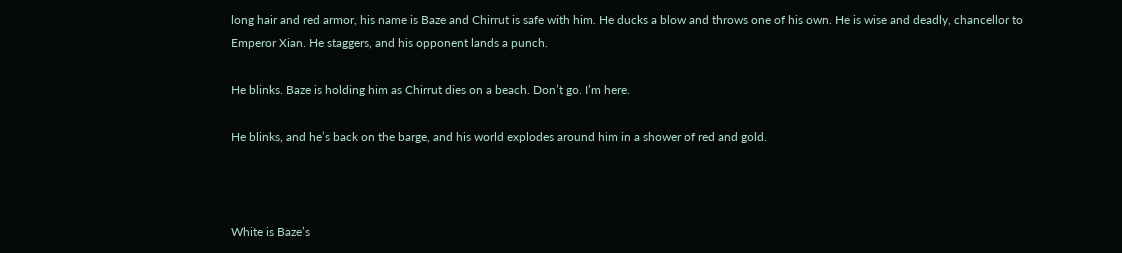long hair and red armor, his name is Baze and Chirrut is safe with him. He ducks a blow and throws one of his own. He is wise and deadly, chancellor to Emperor Xian. He staggers, and his opponent lands a punch.

He blinks. Baze is holding him as Chirrut dies on a beach. Don’t go. I’m here.

He blinks, and he’s back on the barge, and his world explodes around him in a shower of red and gold.



White is Baze’s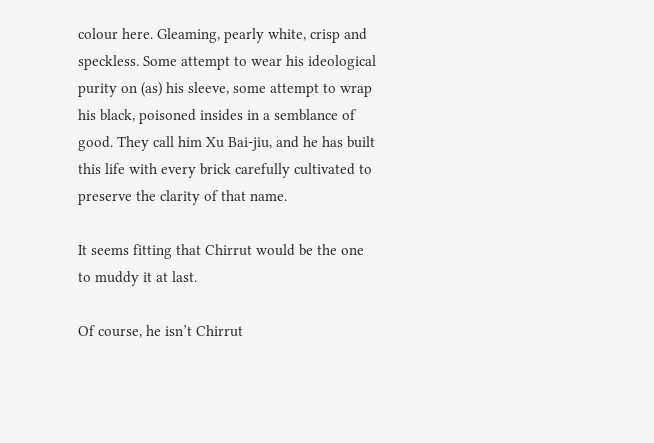colour here. Gleaming, pearly white, crisp and speckless. Some attempt to wear his ideological purity on (as) his sleeve, some attempt to wrap his black, poisoned insides in a semblance of good. They call him Xu Bai-jiu, and he has built this life with every brick carefully cultivated to preserve the clarity of that name.

It seems fitting that Chirrut would be the one to muddy it at last.

Of course, he isn’t Chirrut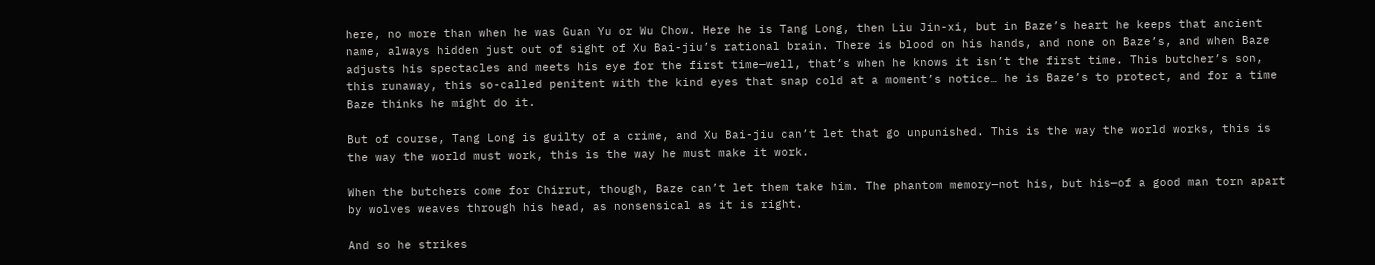here, no more than when he was Guan Yu or Wu Chow. Here he is Tang Long, then Liu Jin-xi, but in Baze’s heart he keeps that ancient name, always hidden just out of sight of Xu Bai-jiu’s rational brain. There is blood on his hands, and none on Baze’s, and when Baze adjusts his spectacles and meets his eye for the first time—well, that’s when he knows it isn’t the first time. This butcher’s son, this runaway, this so-called penitent with the kind eyes that snap cold at a moment’s notice… he is Baze’s to protect, and for a time Baze thinks he might do it.

But of course, Tang Long is guilty of a crime, and Xu Bai-jiu can’t let that go unpunished. This is the way the world works, this is the way the world must work, this is the way he must make it work.

When the butchers come for Chirrut, though, Baze can’t let them take him. The phantom memory—not his, but his—of a good man torn apart by wolves weaves through his head, as nonsensical as it is right.

And so he strikes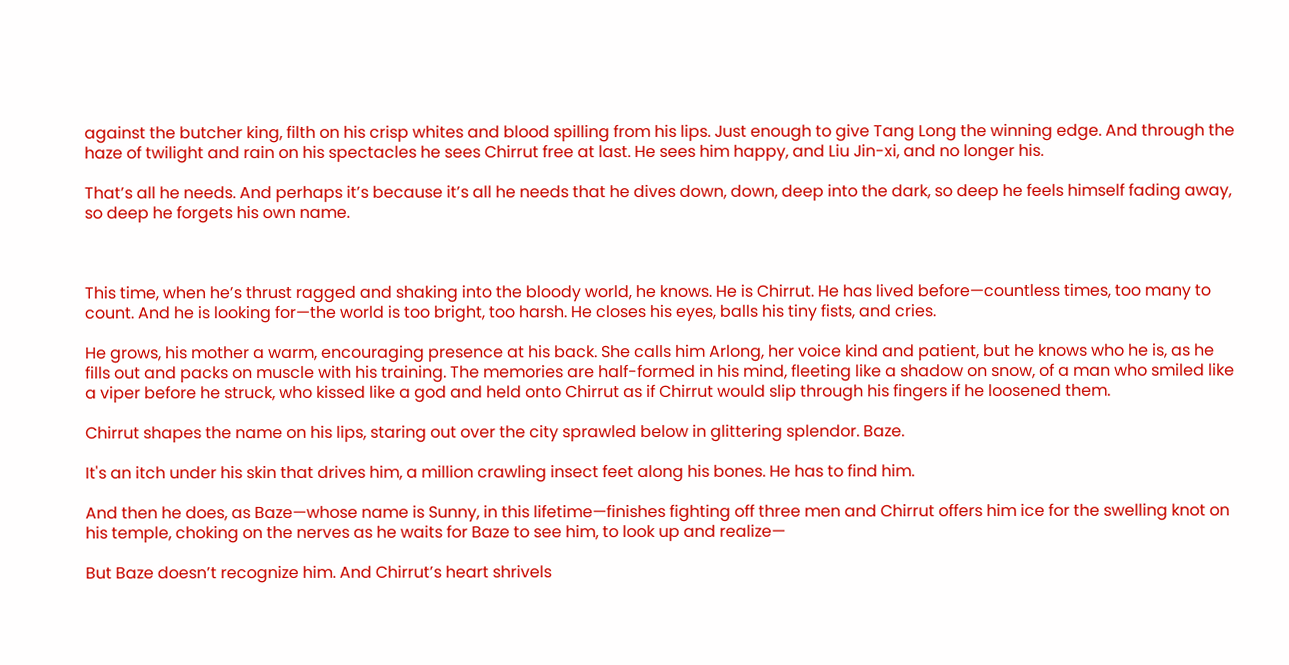against the butcher king, filth on his crisp whites and blood spilling from his lips. Just enough to give Tang Long the winning edge. And through the haze of twilight and rain on his spectacles he sees Chirrut free at last. He sees him happy, and Liu Jin-xi, and no longer his.

That’s all he needs. And perhaps it’s because it’s all he needs that he dives down, down, deep into the dark, so deep he feels himself fading away, so deep he forgets his own name.



This time, when he’s thrust ragged and shaking into the bloody world, he knows. He is Chirrut. He has lived before—countless times, too many to count. And he is looking for—the world is too bright, too harsh. He closes his eyes, balls his tiny fists, and cries.

He grows, his mother a warm, encouraging presence at his back. She calls him Arlong, her voice kind and patient, but he knows who he is, as he fills out and packs on muscle with his training. The memories are half-formed in his mind, fleeting like a shadow on snow, of a man who smiled like a viper before he struck, who kissed like a god and held onto Chirrut as if Chirrut would slip through his fingers if he loosened them.

Chirrut shapes the name on his lips, staring out over the city sprawled below in glittering splendor. Baze.

It's an itch under his skin that drives him, a million crawling insect feet along his bones. He has to find him.

And then he does, as Baze—whose name is Sunny, in this lifetime—finishes fighting off three men and Chirrut offers him ice for the swelling knot on his temple, choking on the nerves as he waits for Baze to see him, to look up and realize—

But Baze doesn’t recognize him. And Chirrut’s heart shrivels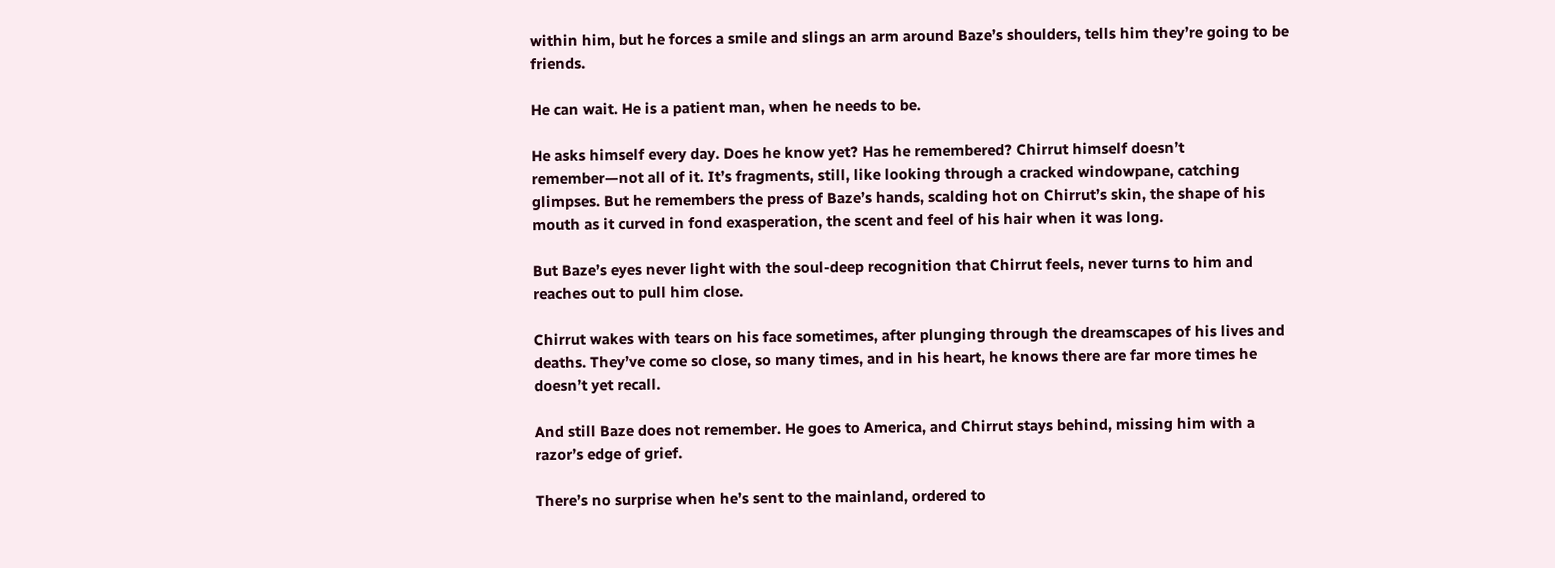within him, but he forces a smile and slings an arm around Baze’s shoulders, tells him they’re going to be friends.

He can wait. He is a patient man, when he needs to be.

He asks himself every day. Does he know yet? Has he remembered? Chirrut himself doesn’t remember—not all of it. It’s fragments, still, like looking through a cracked windowpane, catching glimpses. But he remembers the press of Baze’s hands, scalding hot on Chirrut’s skin, the shape of his mouth as it curved in fond exasperation, the scent and feel of his hair when it was long.

But Baze’s eyes never light with the soul-deep recognition that Chirrut feels, never turns to him and reaches out to pull him close.

Chirrut wakes with tears on his face sometimes, after plunging through the dreamscapes of his lives and deaths. They’ve come so close, so many times, and in his heart, he knows there are far more times he doesn’t yet recall.

And still Baze does not remember. He goes to America, and Chirrut stays behind, missing him with a razor’s edge of grief.

There’s no surprise when he’s sent to the mainland, ordered to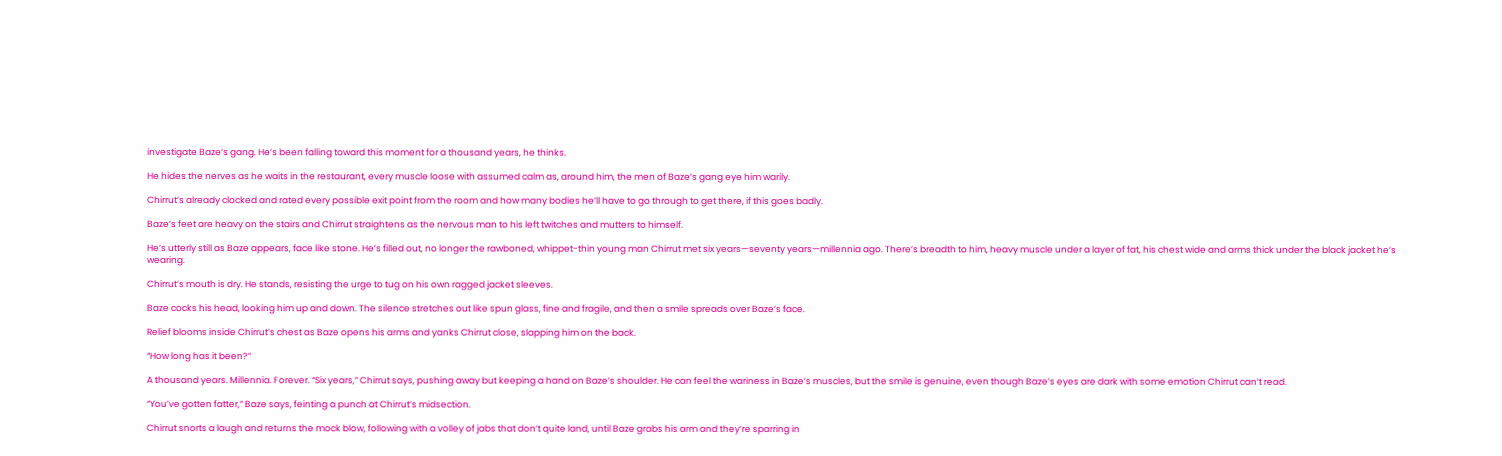investigate Baze’s gang. He’s been falling toward this moment for a thousand years, he thinks.

He hides the nerves as he waits in the restaurant, every muscle loose with assumed calm as, around him, the men of Baze’s gang eye him warily.

Chirrut’s already clocked and rated every possible exit point from the room and how many bodies he’ll have to go through to get there, if this goes badly.

Baze’s feet are heavy on the stairs and Chirrut straightens as the nervous man to his left twitches and mutters to himself.

He’s utterly still as Baze appears, face like stone. He’s filled out, no longer the rawboned, whippet-thin young man Chirrut met six years—seventy years—millennia ago. There’s breadth to him, heavy muscle under a layer of fat, his chest wide and arms thick under the black jacket he’s wearing.

Chirrut’s mouth is dry. He stands, resisting the urge to tug on his own ragged jacket sleeves.

Baze cocks his head, looking him up and down. The silence stretches out like spun glass, fine and fragile, and then a smile spreads over Baze’s face.

Relief blooms inside Chirrut’s chest as Baze opens his arms and yanks Chirrut close, slapping him on the back.

“How long has it been?”

A thousand years. Millennia. Forever. “Six years,” Chirrut says, pushing away but keeping a hand on Baze’s shoulder. He can feel the wariness in Baze’s muscles, but the smile is genuine, even though Baze’s eyes are dark with some emotion Chirrut can’t read.

“You’ve gotten fatter,” Baze says, feinting a punch at Chirrut’s midsection.

Chirrut snorts a laugh and returns the mock blow, following with a volley of jabs that don’t quite land, until Baze grabs his arm and they’re sparring in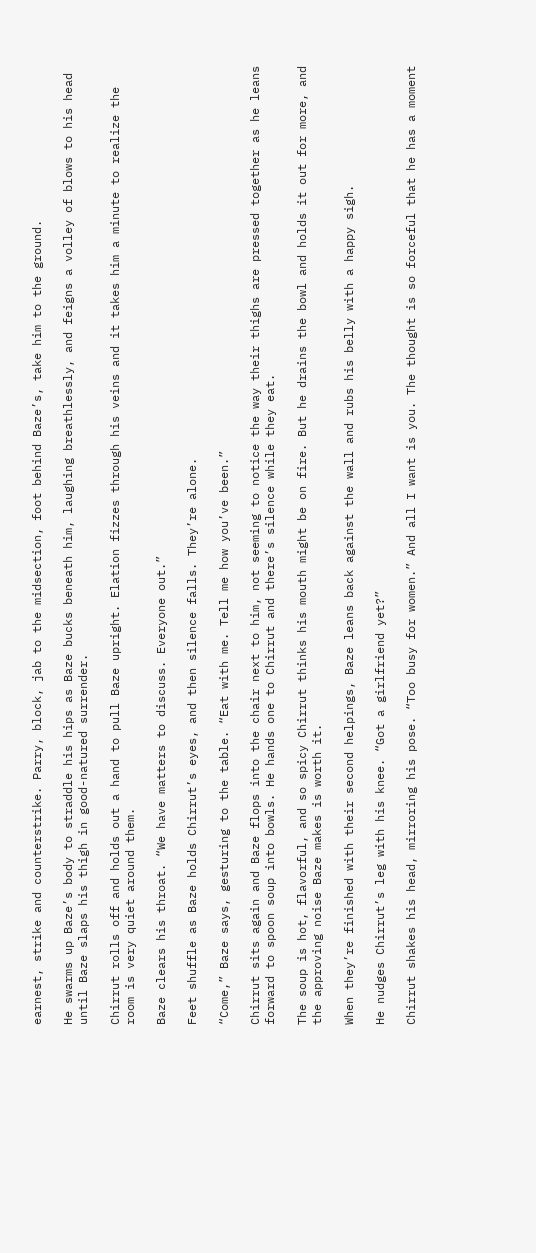earnest, strike and counterstrike. Parry, block, jab to the midsection, foot behind Baze’s, take him to the ground.

He swarms up Baze’s body to straddle his hips as Baze bucks beneath him, laughing breathlessly, and feigns a volley of blows to his head until Baze slaps his thigh in good-natured surrender.

Chirrut rolls off and holds out a hand to pull Baze upright. Elation fizzes through his veins and it takes him a minute to realize the room is very quiet around them.

Baze clears his throat. “We have matters to discuss. Everyone out.”

Feet shuffle as Baze holds Chirrut’s eyes, and then silence falls. They’re alone.

“Come,” Baze says, gesturing to the table. “Eat with me. Tell me how you’ve been.”

Chirrut sits again and Baze flops into the chair next to him, not seeming to notice the way their thighs are pressed together as he leans forward to spoon soup into bowls. He hands one to Chirrut and there’s silence while they eat.

The soup is hot, flavorful, and so spicy Chirrut thinks his mouth might be on fire. But he drains the bowl and holds it out for more, and the approving noise Baze makes is worth it.

When they’re finished with their second helpings, Baze leans back against the wall and rubs his belly with a happy sigh.

He nudges Chirrut’s leg with his knee. “Got a girlfriend yet?”

Chirrut shakes his head, mirroring his pose. “Too busy for women.” And all I want is you. The thought is so forceful that he has a moment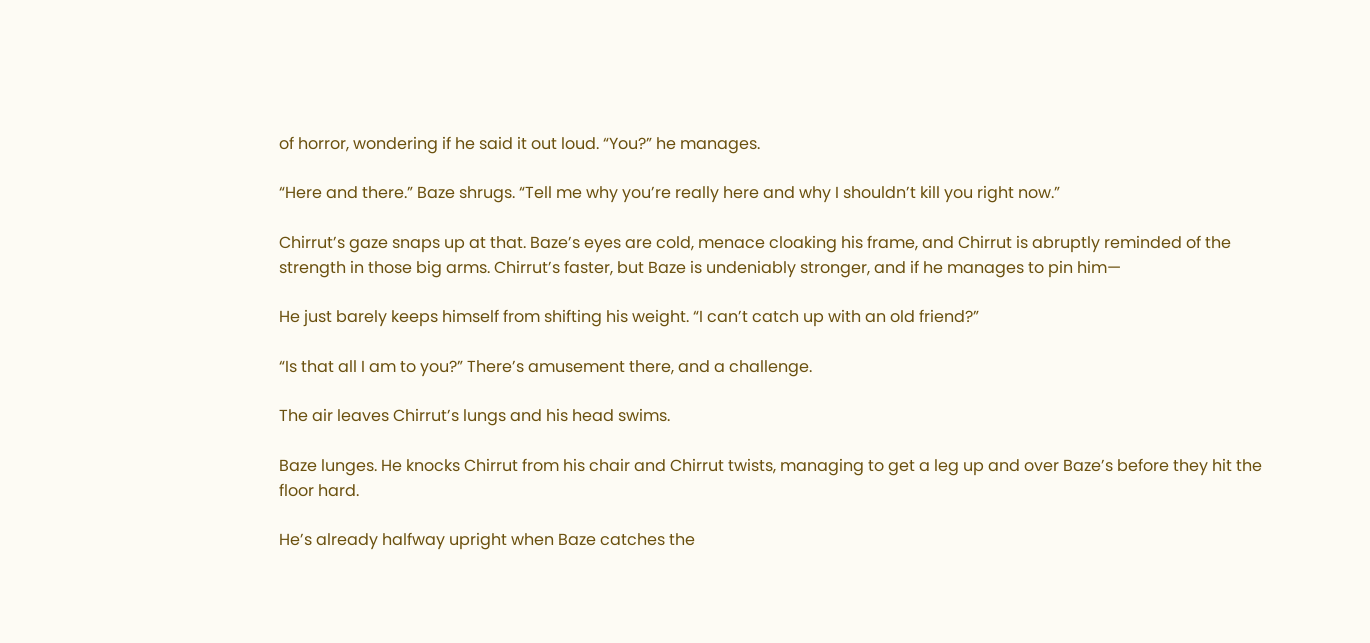of horror, wondering if he said it out loud. “You?” he manages.

“Here and there.” Baze shrugs. “Tell me why you’re really here and why I shouldn’t kill you right now.”

Chirrut’s gaze snaps up at that. Baze’s eyes are cold, menace cloaking his frame, and Chirrut is abruptly reminded of the strength in those big arms. Chirrut’s faster, but Baze is undeniably stronger, and if he manages to pin him—

He just barely keeps himself from shifting his weight. “I can’t catch up with an old friend?”

“Is that all I am to you?” There’s amusement there, and a challenge.

The air leaves Chirrut’s lungs and his head swims.

Baze lunges. He knocks Chirrut from his chair and Chirrut twists, managing to get a leg up and over Baze’s before they hit the floor hard.

He’s already halfway upright when Baze catches the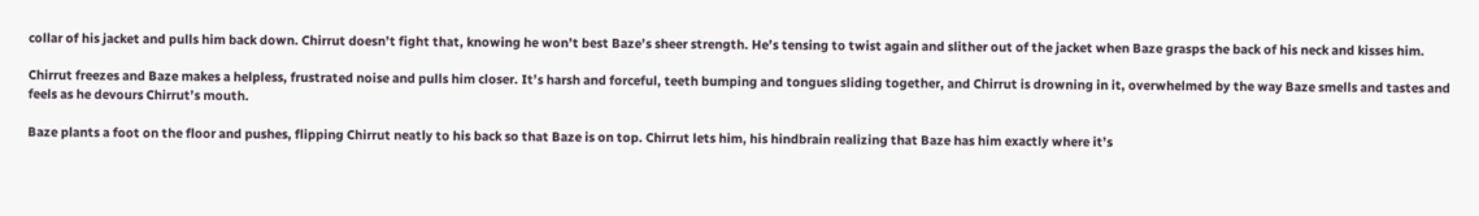collar of his jacket and pulls him back down. Chirrut doesn’t fight that, knowing he won’t best Baze’s sheer strength. He’s tensing to twist again and slither out of the jacket when Baze grasps the back of his neck and kisses him.

Chirrut freezes and Baze makes a helpless, frustrated noise and pulls him closer. It’s harsh and forceful, teeth bumping and tongues sliding together, and Chirrut is drowning in it, overwhelmed by the way Baze smells and tastes and feels as he devours Chirrut’s mouth.

Baze plants a foot on the floor and pushes, flipping Chirrut neatly to his back so that Baze is on top. Chirrut lets him, his hindbrain realizing that Baze has him exactly where it’s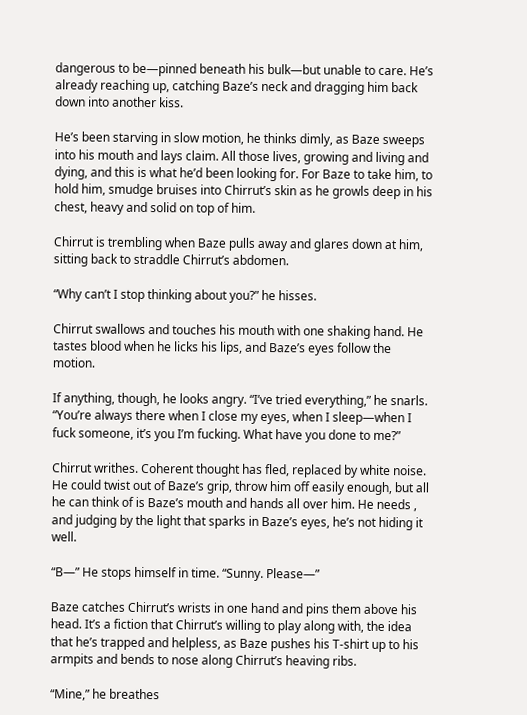dangerous to be—pinned beneath his bulk—but unable to care. He’s already reaching up, catching Baze’s neck and dragging him back down into another kiss.

He’s been starving in slow motion, he thinks dimly, as Baze sweeps into his mouth and lays claim. All those lives, growing and living and dying, and this is what he’d been looking for. For Baze to take him, to hold him, smudge bruises into Chirrut’s skin as he growls deep in his chest, heavy and solid on top of him.

Chirrut is trembling when Baze pulls away and glares down at him, sitting back to straddle Chirrut’s abdomen.

“Why can’t I stop thinking about you?” he hisses.

Chirrut swallows and touches his mouth with one shaking hand. He tastes blood when he licks his lips, and Baze’s eyes follow the motion.

If anything, though, he looks angry. “I’ve tried everything,” he snarls. “You’re always there when I close my eyes, when I sleep—when I fuck someone, it’s you I’m fucking. What have you done to me?”

Chirrut writhes. Coherent thought has fled, replaced by white noise. He could twist out of Baze’s grip, throw him off easily enough, but all he can think of is Baze’s mouth and hands all over him. He needs , and judging by the light that sparks in Baze’s eyes, he’s not hiding it well.

“B—” He stops himself in time. “Sunny. Please—”

Baze catches Chirrut’s wrists in one hand and pins them above his head. It’s a fiction that Chirrut’s willing to play along with, the idea that he’s trapped and helpless, as Baze pushes his T-shirt up to his armpits and bends to nose along Chirrut’s heaving ribs.

“Mine,” he breathes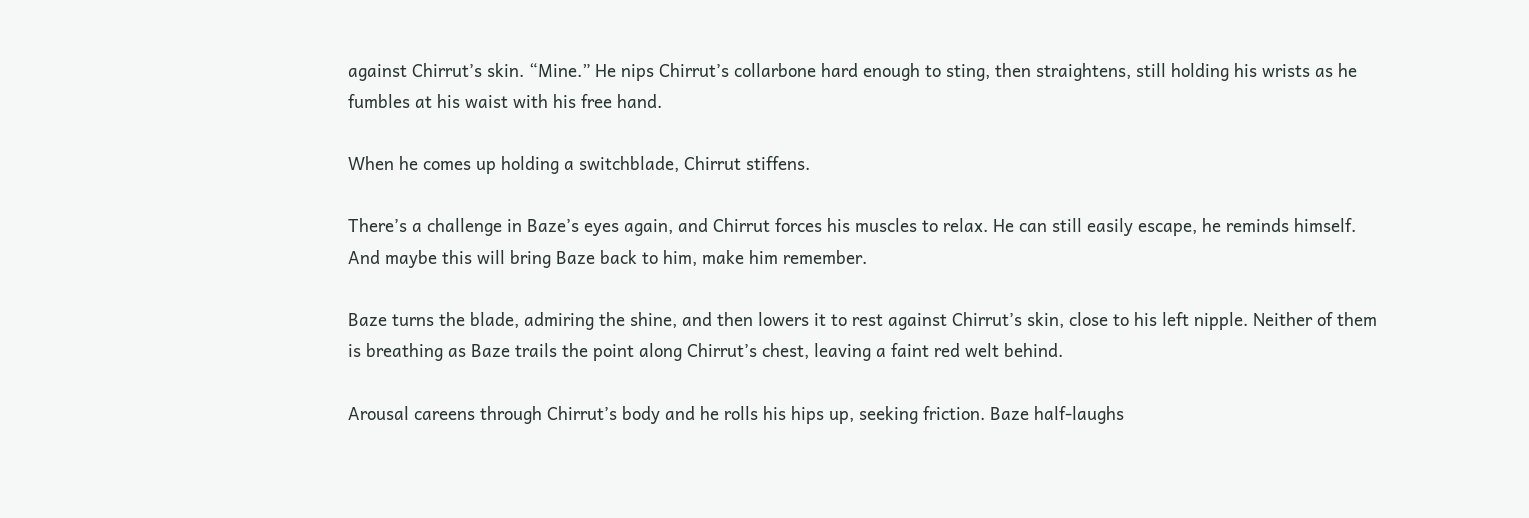against Chirrut’s skin. “Mine.” He nips Chirrut’s collarbone hard enough to sting, then straightens, still holding his wrists as he fumbles at his waist with his free hand.

When he comes up holding a switchblade, Chirrut stiffens.

There’s a challenge in Baze’s eyes again, and Chirrut forces his muscles to relax. He can still easily escape, he reminds himself. And maybe this will bring Baze back to him, make him remember.

Baze turns the blade, admiring the shine, and then lowers it to rest against Chirrut’s skin, close to his left nipple. Neither of them is breathing as Baze trails the point along Chirrut’s chest, leaving a faint red welt behind.

Arousal careens through Chirrut’s body and he rolls his hips up, seeking friction. Baze half-laughs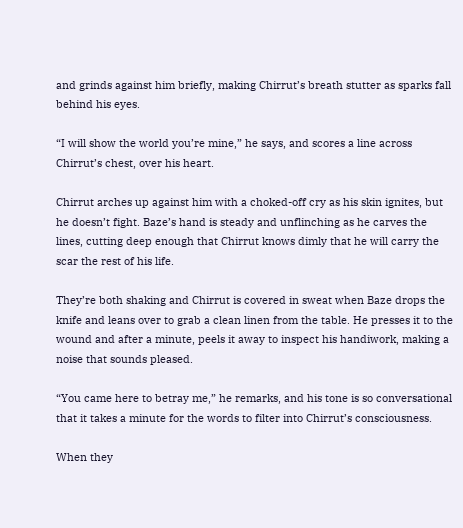and grinds against him briefly, making Chirrut’s breath stutter as sparks fall behind his eyes.

“I will show the world you’re mine,” he says, and scores a line across Chirrut’s chest, over his heart.

Chirrut arches up against him with a choked-off cry as his skin ignites, but he doesn’t fight. Baze’s hand is steady and unflinching as he carves the lines, cutting deep enough that Chirrut knows dimly that he will carry the scar the rest of his life.

They’re both shaking and Chirrut is covered in sweat when Baze drops the knife and leans over to grab a clean linen from the table. He presses it to the wound and after a minute, peels it away to inspect his handiwork, making a noise that sounds pleased.

“You came here to betray me,” he remarks, and his tone is so conversational that it takes a minute for the words to filter into Chirrut’s consciousness.

When they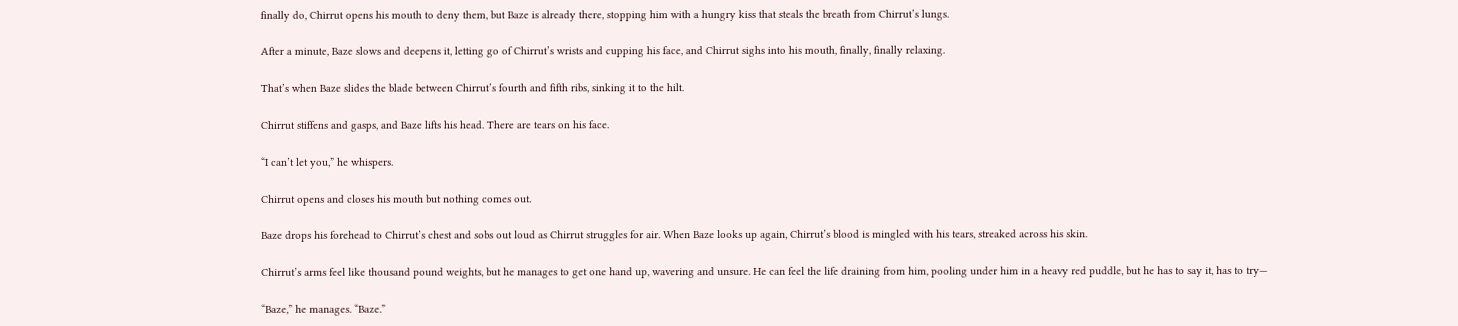finally do, Chirrut opens his mouth to deny them, but Baze is already there, stopping him with a hungry kiss that steals the breath from Chirrut’s lungs.

After a minute, Baze slows and deepens it, letting go of Chirrut’s wrists and cupping his face, and Chirrut sighs into his mouth, finally, finally relaxing.

That’s when Baze slides the blade between Chirrut’s fourth and fifth ribs, sinking it to the hilt.

Chirrut stiffens and gasps, and Baze lifts his head. There are tears on his face.

“I can’t let you,” he whispers.

Chirrut opens and closes his mouth but nothing comes out.

Baze drops his forehead to Chirrut’s chest and sobs out loud as Chirrut struggles for air. When Baze looks up again, Chirrut’s blood is mingled with his tears, streaked across his skin.

Chirrut’s arms feel like thousand pound weights, but he manages to get one hand up, wavering and unsure. He can feel the life draining from him, pooling under him in a heavy red puddle, but he has to say it, has to try—

“Baze,” he manages. “Baze.”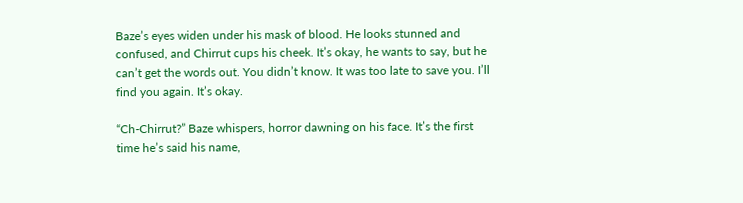Baze’s eyes widen under his mask of blood. He looks stunned and confused, and Chirrut cups his cheek. It’s okay, he wants to say, but he can’t get the words out. You didn’t know. It was too late to save you. I’ll find you again. It’s okay.

“Ch-Chirrut?” Baze whispers, horror dawning on his face. It’s the first time he’s said his name,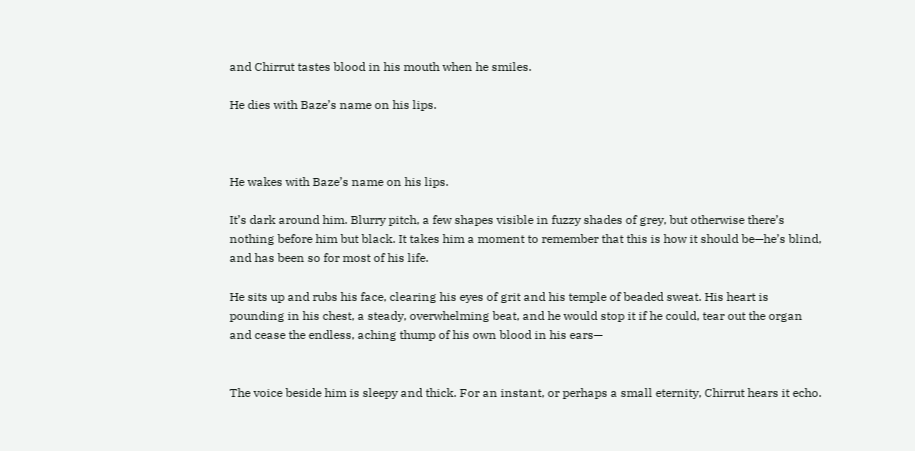and Chirrut tastes blood in his mouth when he smiles.

He dies with Baze’s name on his lips.



He wakes with Baze’s name on his lips.

It’s dark around him. Blurry pitch, a few shapes visible in fuzzy shades of grey, but otherwise there’s nothing before him but black. It takes him a moment to remember that this is how it should be—he’s blind, and has been so for most of his life.

He sits up and rubs his face, clearing his eyes of grit and his temple of beaded sweat. His heart is pounding in his chest, a steady, overwhelming beat, and he would stop it if he could, tear out the organ and cease the endless, aching thump of his own blood in his ears—


The voice beside him is sleepy and thick. For an instant, or perhaps a small eternity, Chirrut hears it echo.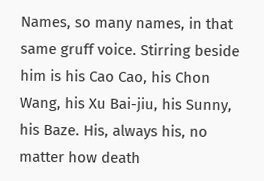Names, so many names, in that same gruff voice. Stirring beside him is his Cao Cao, his Chon Wang, his Xu Bai-jiu, his Sunny, his Baze. His, always his, no matter how death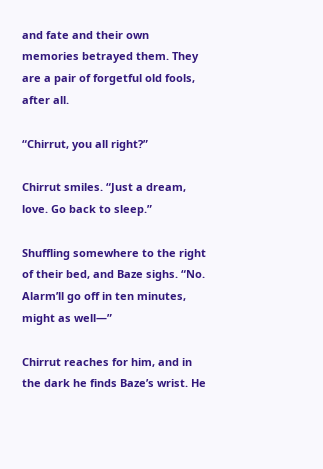and fate and their own memories betrayed them. They are a pair of forgetful old fools, after all.

“Chirrut, you all right?”

Chirrut smiles. “Just a dream, love. Go back to sleep.”

Shuffling somewhere to the right of their bed, and Baze sighs. “No. Alarm’ll go off in ten minutes, might as well—”

Chirrut reaches for him, and in the dark he finds Baze’s wrist. He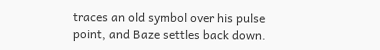traces an old symbol over his pulse point, and Baze settles back down.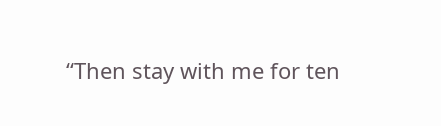“Then stay with me for ten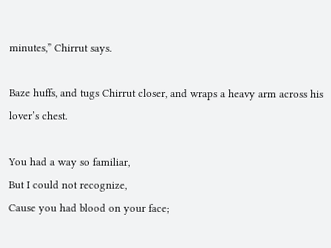minutes,” Chirrut says.

Baze huffs, and tugs Chirrut closer, and wraps a heavy arm across his lover’s chest.

You had a way so familiar,
But I could not recognize,
Cause you had blood on your face;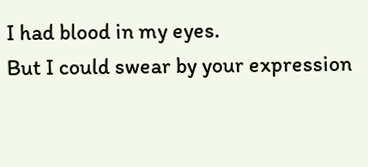I had blood in my eyes.
But I could swear by your expression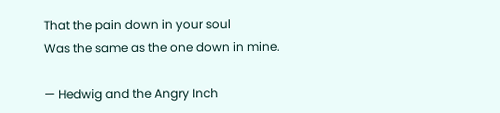That the pain down in your soul
Was the same as the one down in mine.

— Hedwig and the Angry Inch